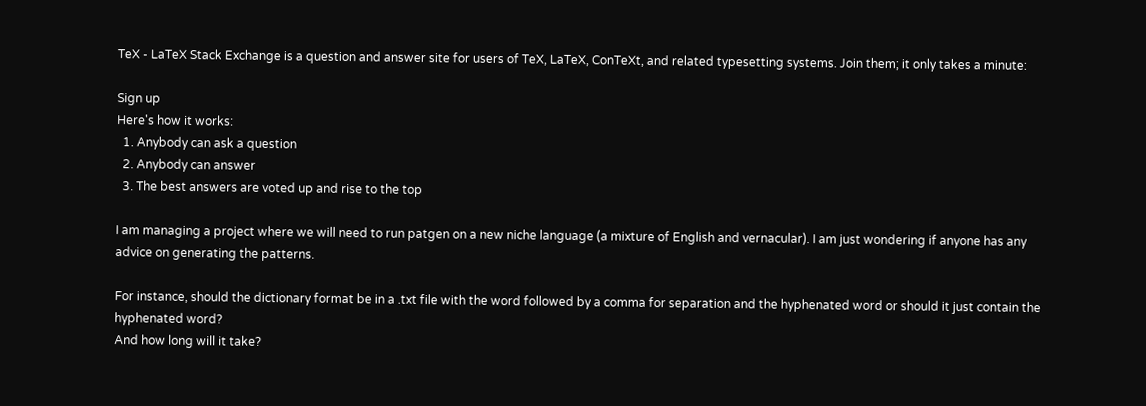TeX - LaTeX Stack Exchange is a question and answer site for users of TeX, LaTeX, ConTeXt, and related typesetting systems. Join them; it only takes a minute:

Sign up
Here's how it works:
  1. Anybody can ask a question
  2. Anybody can answer
  3. The best answers are voted up and rise to the top

I am managing a project where we will need to run patgen on a new niche language (a mixture of English and vernacular). I am just wondering if anyone has any advice on generating the patterns.

For instance, should the dictionary format be in a .txt file with the word followed by a comma for separation and the hyphenated word or should it just contain the hyphenated word?
And how long will it take?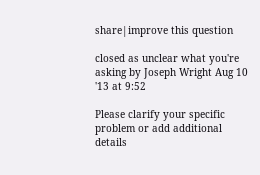share|improve this question

closed as unclear what you're asking by Joseph Wright Aug 10 '13 at 9:52

Please clarify your specific problem or add additional details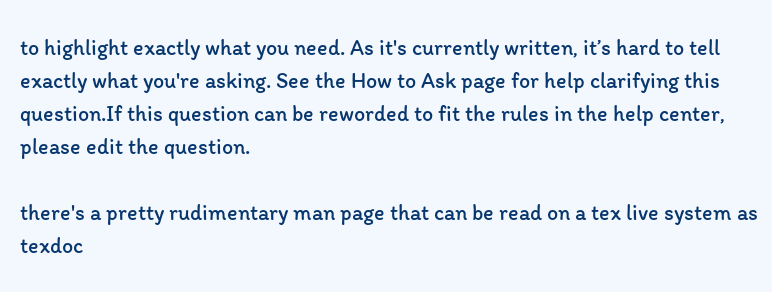to highlight exactly what you need. As it's currently written, it’s hard to tell exactly what you're asking. See the How to Ask page for help clarifying this question.If this question can be reworded to fit the rules in the help center, please edit the question.

there's a pretty rudimentary man page that can be read on a tex live system as texdoc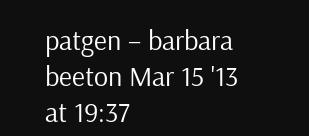patgen – barbara beeton Mar 15 '13 at 19:37